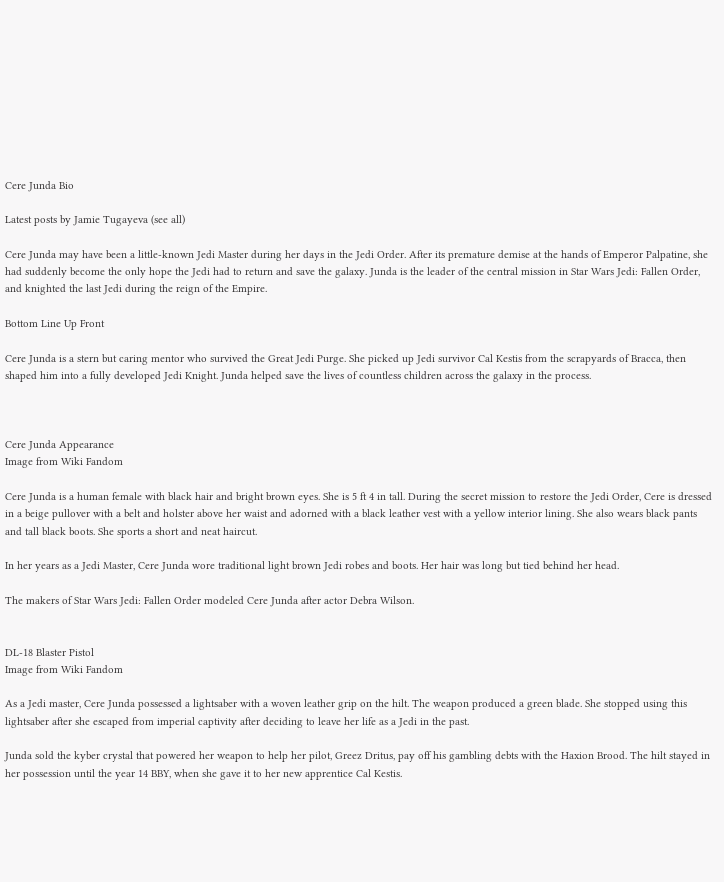Cere Junda Bio

Latest posts by Jamie Tugayeva (see all)

Cere Junda may have been a little-known Jedi Master during her days in the Jedi Order. After its premature demise at the hands of Emperor Palpatine, she had suddenly become the only hope the Jedi had to return and save the galaxy. Junda is the leader of the central mission in Star Wars Jedi: Fallen Order, and knighted the last Jedi during the reign of the Empire.

Bottom Line Up Front

Cere Junda is a stern but caring mentor who survived the Great Jedi Purge. She picked up Jedi survivor Cal Kestis from the scrapyards of Bracca, then shaped him into a fully developed Jedi Knight. Junda helped save the lives of countless children across the galaxy in the process.



Cere Junda Appearance
Image from Wiki Fandom

Cere Junda is a human female with black hair and bright brown eyes. She is 5 ft 4 in tall. During the secret mission to restore the Jedi Order, Cere is dressed in a beige pullover with a belt and holster above her waist and adorned with a black leather vest with a yellow interior lining. She also wears black pants and tall black boots. She sports a short and neat haircut.

In her years as a Jedi Master, Cere Junda wore traditional light brown Jedi robes and boots. Her hair was long but tied behind her head.

The makers of Star Wars Jedi: Fallen Order modeled Cere Junda after actor Debra Wilson.


DL-18 Blaster Pistol
Image from Wiki Fandom

As a Jedi master, Cere Junda possessed a lightsaber with a woven leather grip on the hilt. The weapon produced a green blade. She stopped using this lightsaber after she escaped from imperial captivity after deciding to leave her life as a Jedi in the past.

Junda sold the kyber crystal that powered her weapon to help her pilot, Greez Dritus, pay off his gambling debts with the Haxion Brood. The hilt stayed in her possession until the year 14 BBY, when she gave it to her new apprentice Cal Kestis.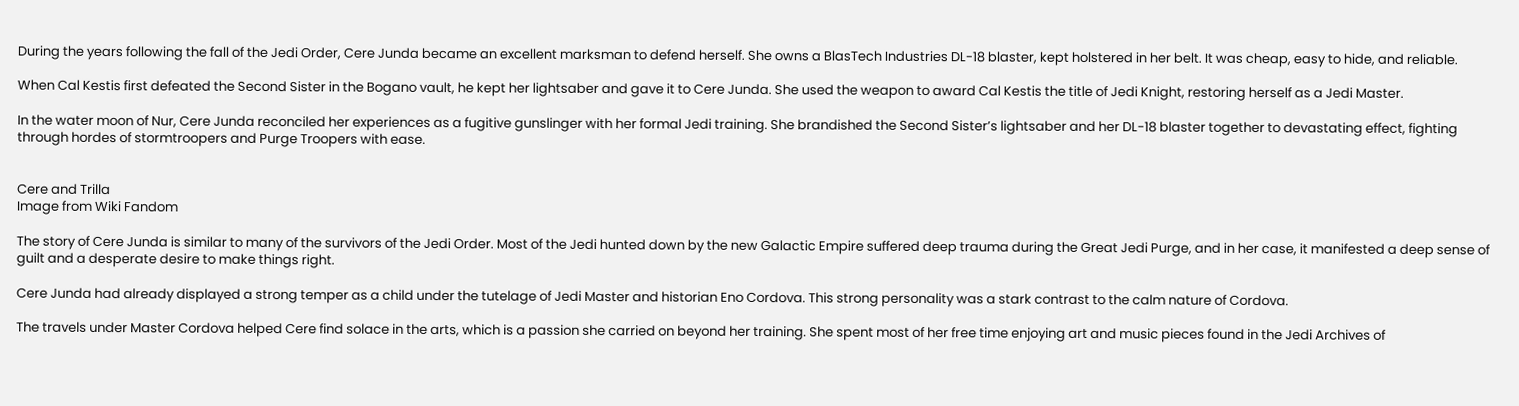During the years following the fall of the Jedi Order, Cere Junda became an excellent marksman to defend herself. She owns a BlasTech Industries DL-18 blaster, kept holstered in her belt. It was cheap, easy to hide, and reliable.

When Cal Kestis first defeated the Second Sister in the Bogano vault, he kept her lightsaber and gave it to Cere Junda. She used the weapon to award Cal Kestis the title of Jedi Knight, restoring herself as a Jedi Master.

In the water moon of Nur, Cere Junda reconciled her experiences as a fugitive gunslinger with her formal Jedi training. She brandished the Second Sister’s lightsaber and her DL-18 blaster together to devastating effect, fighting through hordes of stormtroopers and Purge Troopers with ease.


Cere and Trilla
Image from Wiki Fandom

The story of Cere Junda is similar to many of the survivors of the Jedi Order. Most of the Jedi hunted down by the new Galactic Empire suffered deep trauma during the Great Jedi Purge, and in her case, it manifested a deep sense of guilt and a desperate desire to make things right.

Cere Junda had already displayed a strong temper as a child under the tutelage of Jedi Master and historian Eno Cordova. This strong personality was a stark contrast to the calm nature of Cordova.

The travels under Master Cordova helped Cere find solace in the arts, which is a passion she carried on beyond her training. She spent most of her free time enjoying art and music pieces found in the Jedi Archives of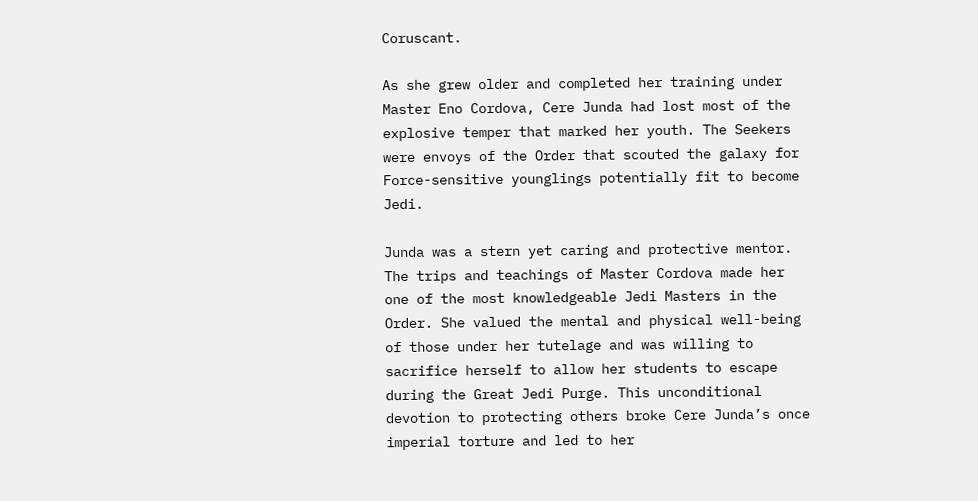Coruscant.

As she grew older and completed her training under Master Eno Cordova, Cere Junda had lost most of the explosive temper that marked her youth. The Seekers were envoys of the Order that scouted the galaxy for Force-sensitive younglings potentially fit to become Jedi.

Junda was a stern yet caring and protective mentor. The trips and teachings of Master Cordova made her one of the most knowledgeable Jedi Masters in the Order. She valued the mental and physical well-being of those under her tutelage and was willing to sacrifice herself to allow her students to escape during the Great Jedi Purge. This unconditional devotion to protecting others broke Cere Junda’s once imperial torture and led to her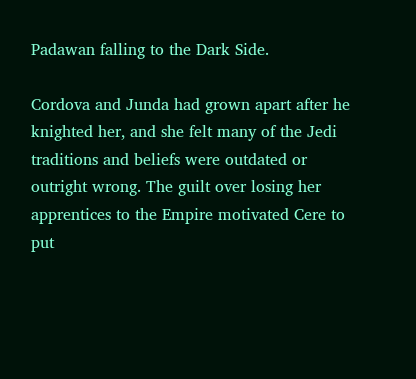Padawan falling to the Dark Side.

Cordova and Junda had grown apart after he knighted her, and she felt many of the Jedi traditions and beliefs were outdated or outright wrong. The guilt over losing her apprentices to the Empire motivated Cere to put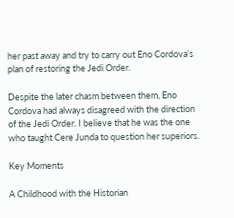her past away and try to carry out Eno Cordova’s plan of restoring the Jedi Order.

Despite the later chasm between them, Eno Cordova had always disagreed with the direction of the Jedi Order. I believe that he was the one who taught Cere Junda to question her superiors.

Key Moments

A Childhood with the Historian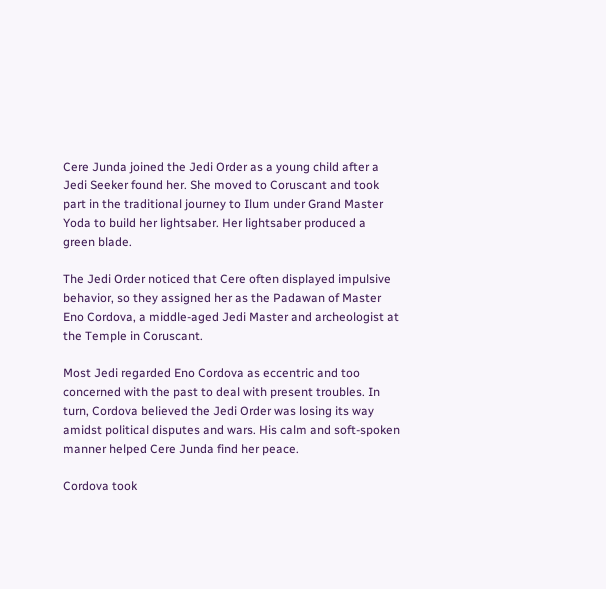Cere Junda joined the Jedi Order as a young child after a Jedi Seeker found her. She moved to Coruscant and took part in the traditional journey to Ilum under Grand Master Yoda to build her lightsaber. Her lightsaber produced a green blade.

The Jedi Order noticed that Cere often displayed impulsive behavior, so they assigned her as the Padawan of Master Eno Cordova, a middle-aged Jedi Master and archeologist at the Temple in Coruscant.

Most Jedi regarded Eno Cordova as eccentric and too concerned with the past to deal with present troubles. In turn, Cordova believed the Jedi Order was losing its way amidst political disputes and wars. His calm and soft-spoken manner helped Cere Junda find her peace.

Cordova took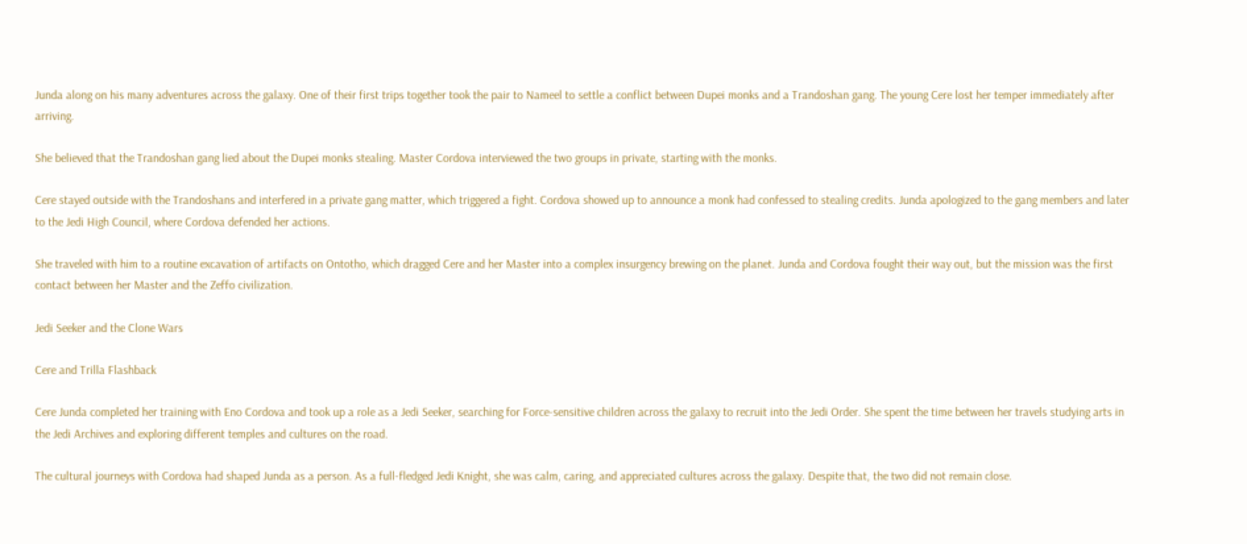Junda along on his many adventures across the galaxy. One of their first trips together took the pair to Nameel to settle a conflict between Dupei monks and a Trandoshan gang. The young Cere lost her temper immediately after arriving.

She believed that the Trandoshan gang lied about the Dupei monks stealing. Master Cordova interviewed the two groups in private, starting with the monks.

Cere stayed outside with the Trandoshans and interfered in a private gang matter, which triggered a fight. Cordova showed up to announce a monk had confessed to stealing credits. Junda apologized to the gang members and later to the Jedi High Council, where Cordova defended her actions.

She traveled with him to a routine excavation of artifacts on Ontotho, which dragged Cere and her Master into a complex insurgency brewing on the planet. Junda and Cordova fought their way out, but the mission was the first contact between her Master and the Zeffo civilization.

Jedi Seeker and the Clone Wars

Cere and Trilla Flashback

Cere Junda completed her training with Eno Cordova and took up a role as a Jedi Seeker, searching for Force-sensitive children across the galaxy to recruit into the Jedi Order. She spent the time between her travels studying arts in the Jedi Archives and exploring different temples and cultures on the road.

The cultural journeys with Cordova had shaped Junda as a person. As a full-fledged Jedi Knight, she was calm, caring, and appreciated cultures across the galaxy. Despite that, the two did not remain close.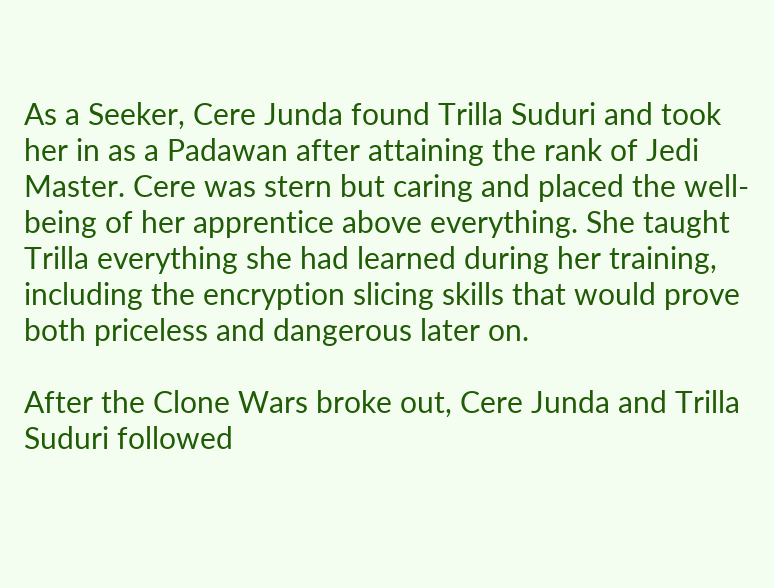As a Seeker, Cere Junda found Trilla Suduri and took her in as a Padawan after attaining the rank of Jedi Master. Cere was stern but caring and placed the well-being of her apprentice above everything. She taught Trilla everything she had learned during her training, including the encryption slicing skills that would prove both priceless and dangerous later on.

After the Clone Wars broke out, Cere Junda and Trilla Suduri followed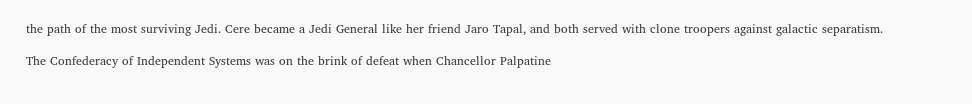the path of the most surviving Jedi. Cere became a Jedi General like her friend Jaro Tapal, and both served with clone troopers against galactic separatism.

The Confederacy of Independent Systems was on the brink of defeat when Chancellor Palpatine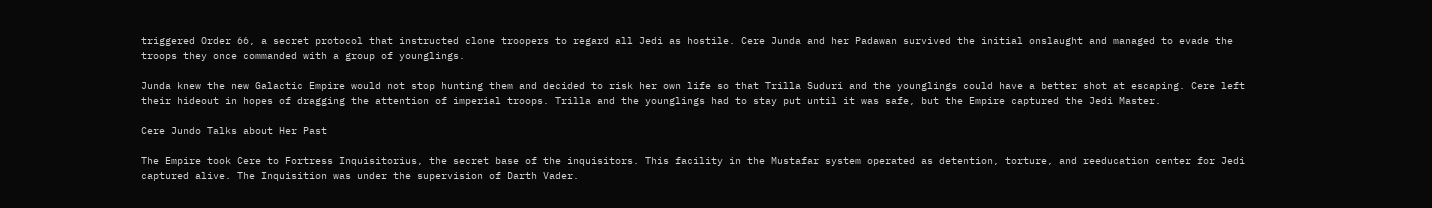triggered Order 66, a secret protocol that instructed clone troopers to regard all Jedi as hostile. Cere Junda and her Padawan survived the initial onslaught and managed to evade the troops they once commanded with a group of younglings.

Junda knew the new Galactic Empire would not stop hunting them and decided to risk her own life so that Trilla Suduri and the younglings could have a better shot at escaping. Cere left their hideout in hopes of dragging the attention of imperial troops. Trilla and the younglings had to stay put until it was safe, but the Empire captured the Jedi Master.

Cere Jundo Talks about Her Past

The Empire took Cere to Fortress Inquisitorius, the secret base of the inquisitors. This facility in the Mustafar system operated as detention, torture, and reeducation center for Jedi captured alive. The Inquisition was under the supervision of Darth Vader.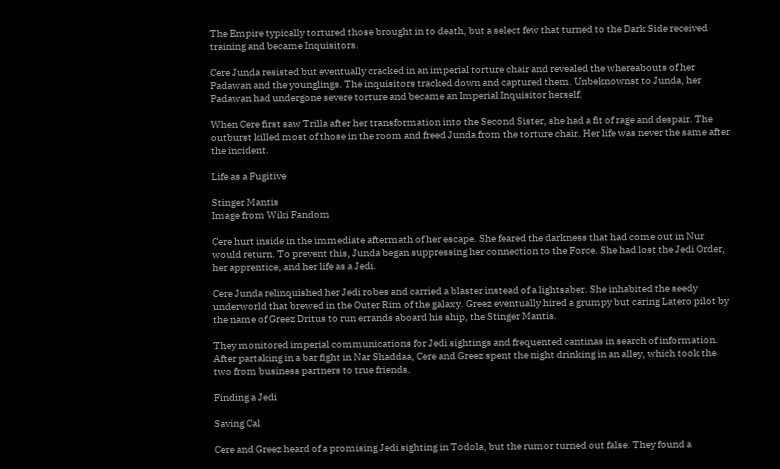The Empire typically tortured those brought in to death, but a select few that turned to the Dark Side received training and became Inquisitors.

Cere Junda resisted but eventually cracked in an imperial torture chair and revealed the whereabouts of her Padawan and the younglings. The inquisitors tracked down and captured them. Unbeknownst to Junda, her Padawan had undergone severe torture and became an Imperial Inquisitor herself.

When Cere first saw Trilla after her transformation into the Second Sister, she had a fit of rage and despair. The outburst killed most of those in the room and freed Junda from the torture chair. Her life was never the same after the incident.

Life as a Fugitive

Stinger Mantis
Image from Wiki Fandom

Cere hurt inside in the immediate aftermath of her escape. She feared the darkness that had come out in Nur would return. To prevent this, Junda began suppressing her connection to the Force. She had lost the Jedi Order, her apprentice, and her life as a Jedi.

Cere Junda relinquished her Jedi robes and carried a blaster instead of a lightsaber. She inhabited the seedy underworld that brewed in the Outer Rim of the galaxy. Greez eventually hired a grumpy but caring Latero pilot by the name of Greez Dritus to run errands aboard his ship, the Stinger Mantis.

They monitored imperial communications for Jedi sightings and frequented cantinas in search of information. After partaking in a bar fight in Nar Shaddaa, Cere and Greez spent the night drinking in an alley, which took the two from business partners to true friends.

Finding a Jedi

Saving Cal

Cere and Greez heard of a promising Jedi sighting in Todola, but the rumor turned out false. They found a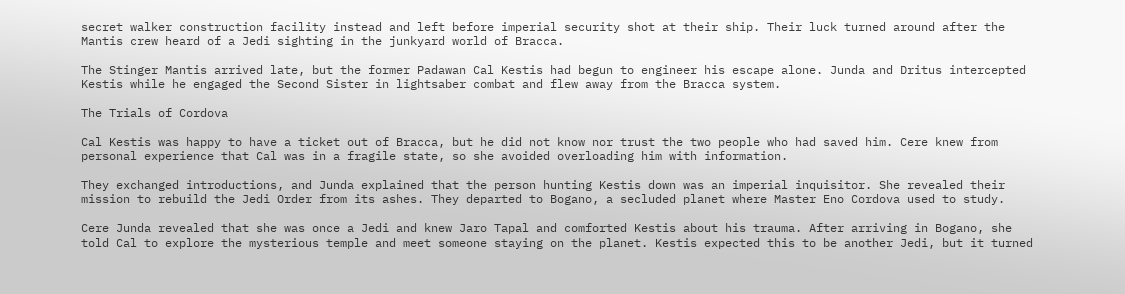secret walker construction facility instead and left before imperial security shot at their ship. Their luck turned around after the Mantis crew heard of a Jedi sighting in the junkyard world of Bracca.

The Stinger Mantis arrived late, but the former Padawan Cal Kestis had begun to engineer his escape alone. Junda and Dritus intercepted Kestis while he engaged the Second Sister in lightsaber combat and flew away from the Bracca system.

The Trials of Cordova

Cal Kestis was happy to have a ticket out of Bracca, but he did not know nor trust the two people who had saved him. Cere knew from personal experience that Cal was in a fragile state, so she avoided overloading him with information.

They exchanged introductions, and Junda explained that the person hunting Kestis down was an imperial inquisitor. She revealed their mission to rebuild the Jedi Order from its ashes. They departed to Bogano, a secluded planet where Master Eno Cordova used to study.

Cere Junda revealed that she was once a Jedi and knew Jaro Tapal and comforted Kestis about his trauma. After arriving in Bogano, she told Cal to explore the mysterious temple and meet someone staying on the planet. Kestis expected this to be another Jedi, but it turned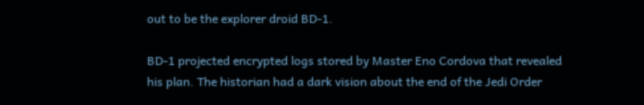out to be the explorer droid BD-1.

BD-1 projected encrypted logs stored by Master Eno Cordova that revealed his plan. The historian had a dark vision about the end of the Jedi Order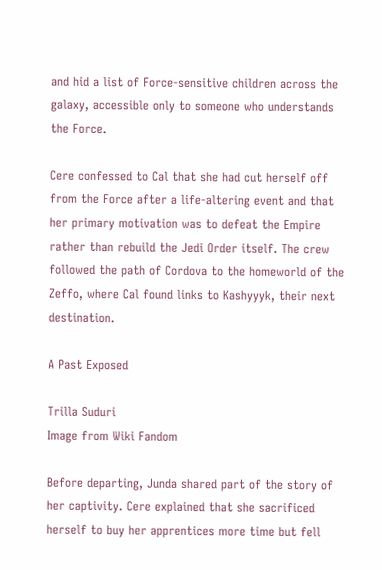and hid a list of Force-sensitive children across the galaxy, accessible only to someone who understands the Force.

Cere confessed to Cal that she had cut herself off from the Force after a life-altering event and that her primary motivation was to defeat the Empire rather than rebuild the Jedi Order itself. The crew followed the path of Cordova to the homeworld of the Zeffo, where Cal found links to Kashyyyk, their next destination.

A Past Exposed

Trilla Suduri
Image from Wiki Fandom

Before departing, Junda shared part of the story of her captivity. Cere explained that she sacrificed herself to buy her apprentices more time but fell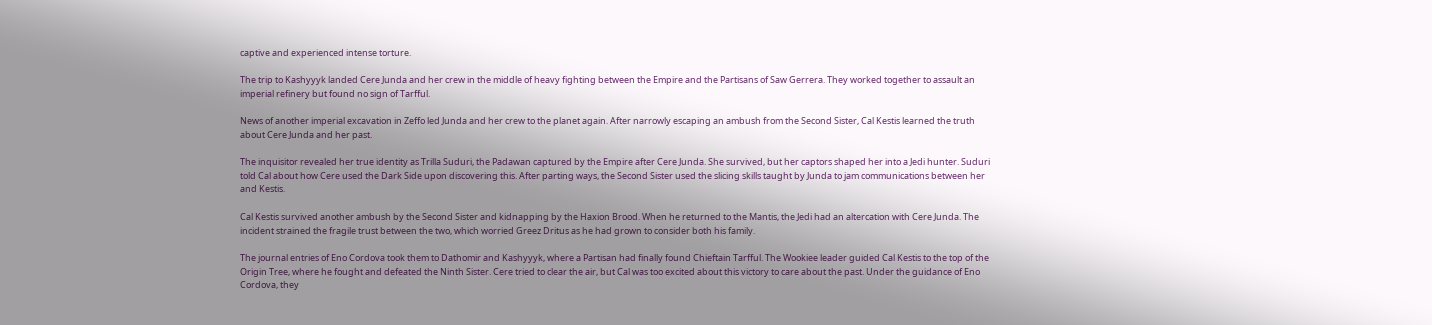captive and experienced intense torture.

The trip to Kashyyyk landed Cere Junda and her crew in the middle of heavy fighting between the Empire and the Partisans of Saw Gerrera. They worked together to assault an imperial refinery but found no sign of Tarfful.

News of another imperial excavation in Zeffo led Junda and her crew to the planet again. After narrowly escaping an ambush from the Second Sister, Cal Kestis learned the truth about Cere Junda and her past.

The inquisitor revealed her true identity as Trilla Suduri, the Padawan captured by the Empire after Cere Junda. She survived, but her captors shaped her into a Jedi hunter. Suduri told Cal about how Cere used the Dark Side upon discovering this. After parting ways, the Second Sister used the slicing skills taught by Junda to jam communications between her and Kestis.

Cal Kestis survived another ambush by the Second Sister and kidnapping by the Haxion Brood. When he returned to the Mantis, the Jedi had an altercation with Cere Junda. The incident strained the fragile trust between the two, which worried Greez Dritus as he had grown to consider both his family.

The journal entries of Eno Cordova took them to Dathomir and Kashyyyk, where a Partisan had finally found Chieftain Tarfful. The Wookiee leader guided Cal Kestis to the top of the Origin Tree, where he fought and defeated the Ninth Sister. Cere tried to clear the air, but Cal was too excited about this victory to care about the past. Under the guidance of Eno Cordova, they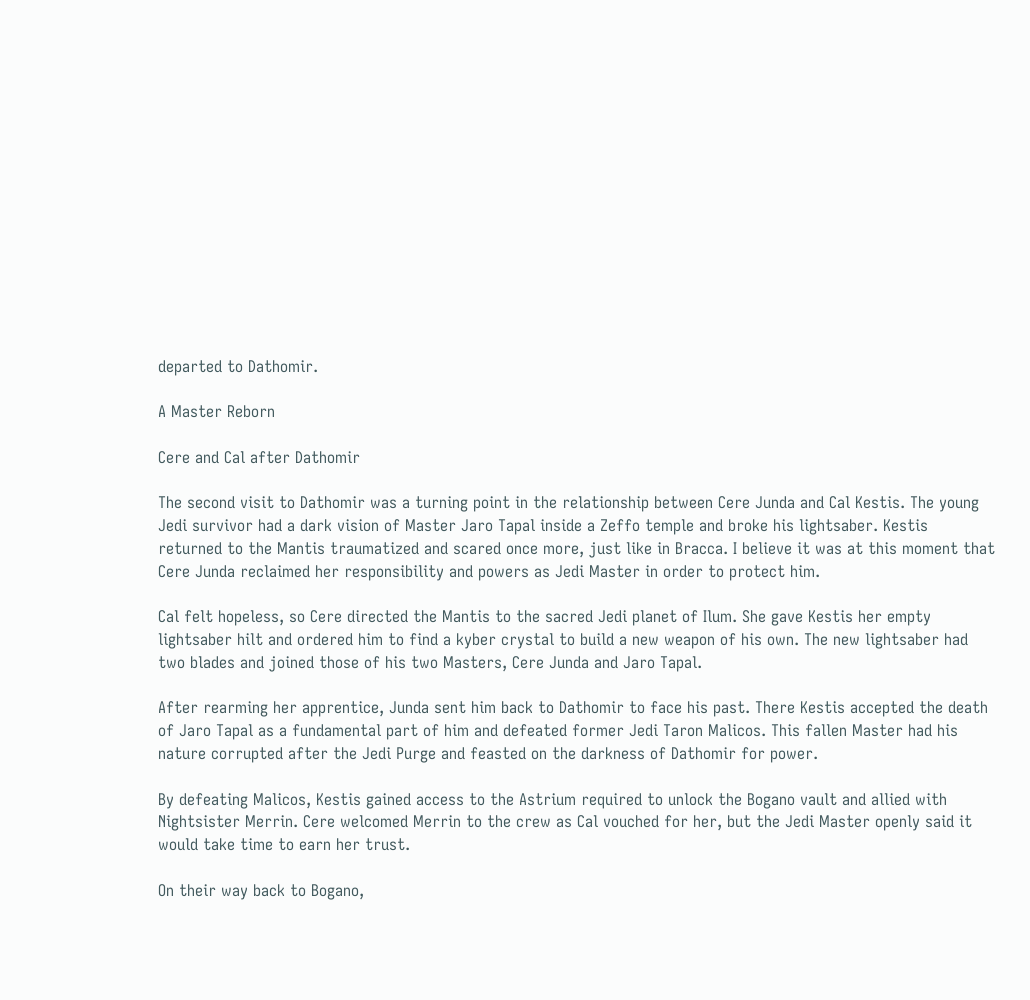departed to Dathomir.

A Master Reborn

Cere and Cal after Dathomir

The second visit to Dathomir was a turning point in the relationship between Cere Junda and Cal Kestis. The young Jedi survivor had a dark vision of Master Jaro Tapal inside a Zeffo temple and broke his lightsaber. Kestis returned to the Mantis traumatized and scared once more, just like in Bracca. I believe it was at this moment that Cere Junda reclaimed her responsibility and powers as Jedi Master in order to protect him.

Cal felt hopeless, so Cere directed the Mantis to the sacred Jedi planet of Ilum. She gave Kestis her empty lightsaber hilt and ordered him to find a kyber crystal to build a new weapon of his own. The new lightsaber had two blades and joined those of his two Masters, Cere Junda and Jaro Tapal.

After rearming her apprentice, Junda sent him back to Dathomir to face his past. There Kestis accepted the death of Jaro Tapal as a fundamental part of him and defeated former Jedi Taron Malicos. This fallen Master had his nature corrupted after the Jedi Purge and feasted on the darkness of Dathomir for power.

By defeating Malicos, Kestis gained access to the Astrium required to unlock the Bogano vault and allied with Nightsister Merrin. Cere welcomed Merrin to the crew as Cal vouched for her, but the Jedi Master openly said it would take time to earn her trust.

On their way back to Bogano,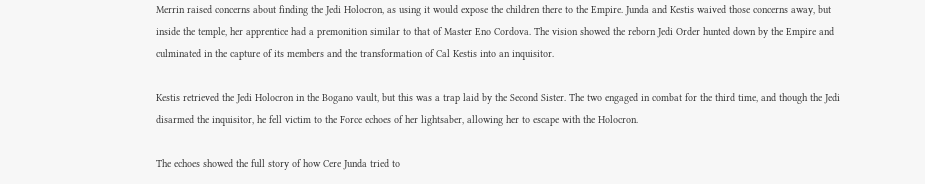Merrin raised concerns about finding the Jedi Holocron, as using it would expose the children there to the Empire. Junda and Kestis waived those concerns away, but inside the temple, her apprentice had a premonition similar to that of Master Eno Cordova. The vision showed the reborn Jedi Order hunted down by the Empire and culminated in the capture of its members and the transformation of Cal Kestis into an inquisitor.

Kestis retrieved the Jedi Holocron in the Bogano vault, but this was a trap laid by the Second Sister. The two engaged in combat for the third time, and though the Jedi disarmed the inquisitor, he fell victim to the Force echoes of her lightsaber, allowing her to escape with the Holocron.

The echoes showed the full story of how Cere Junda tried to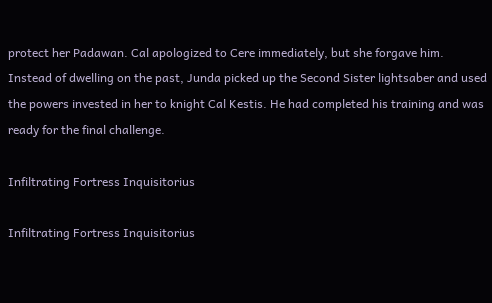protect her Padawan. Cal apologized to Cere immediately, but she forgave him. Instead of dwelling on the past, Junda picked up the Second Sister lightsaber and used the powers invested in her to knight Cal Kestis. He had completed his training and was ready for the final challenge.

Infiltrating Fortress Inquisitorius

Infiltrating Fortress Inquisitorius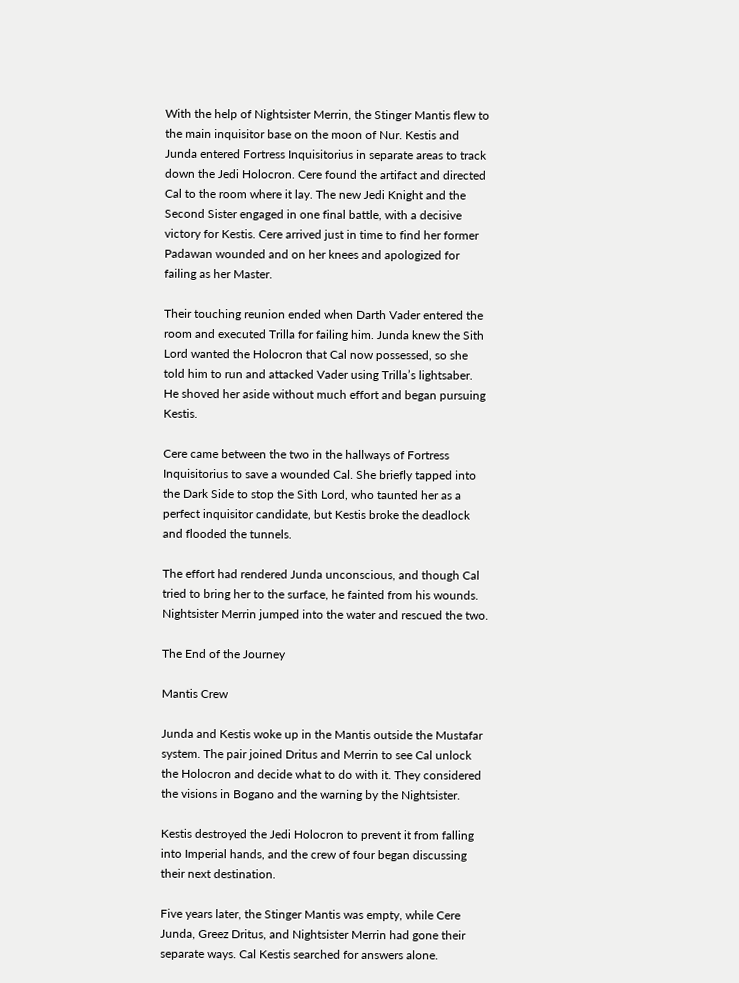With the help of Nightsister Merrin, the Stinger Mantis flew to the main inquisitor base on the moon of Nur. Kestis and Junda entered Fortress Inquisitorius in separate areas to track down the Jedi Holocron. Cere found the artifact and directed Cal to the room where it lay. The new Jedi Knight and the Second Sister engaged in one final battle, with a decisive victory for Kestis. Cere arrived just in time to find her former Padawan wounded and on her knees and apologized for failing as her Master.

Their touching reunion ended when Darth Vader entered the room and executed Trilla for failing him. Junda knew the Sith Lord wanted the Holocron that Cal now possessed, so she told him to run and attacked Vader using Trilla’s lightsaber. He shoved her aside without much effort and began pursuing Kestis.

Cere came between the two in the hallways of Fortress Inquisitorius to save a wounded Cal. She briefly tapped into the Dark Side to stop the Sith Lord, who taunted her as a perfect inquisitor candidate, but Kestis broke the deadlock and flooded the tunnels.

The effort had rendered Junda unconscious, and though Cal tried to bring her to the surface, he fainted from his wounds. Nightsister Merrin jumped into the water and rescued the two.

The End of the Journey

Mantis Crew

Junda and Kestis woke up in the Mantis outside the Mustafar system. The pair joined Dritus and Merrin to see Cal unlock the Holocron and decide what to do with it. They considered the visions in Bogano and the warning by the Nightsister.

Kestis destroyed the Jedi Holocron to prevent it from falling into Imperial hands, and the crew of four began discussing their next destination.

Five years later, the Stinger Mantis was empty, while Cere Junda, Greez Dritus, and Nightsister Merrin had gone their separate ways. Cal Kestis searched for answers alone.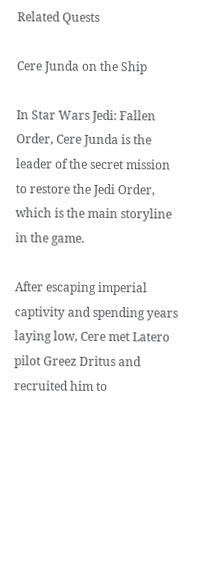Related Quests

Cere Junda on the Ship

In Star Wars Jedi: Fallen Order, Cere Junda is the leader of the secret mission to restore the Jedi Order, which is the main storyline in the game.

After escaping imperial captivity and spending years laying low, Cere met Latero pilot Greez Dritus and recruited him to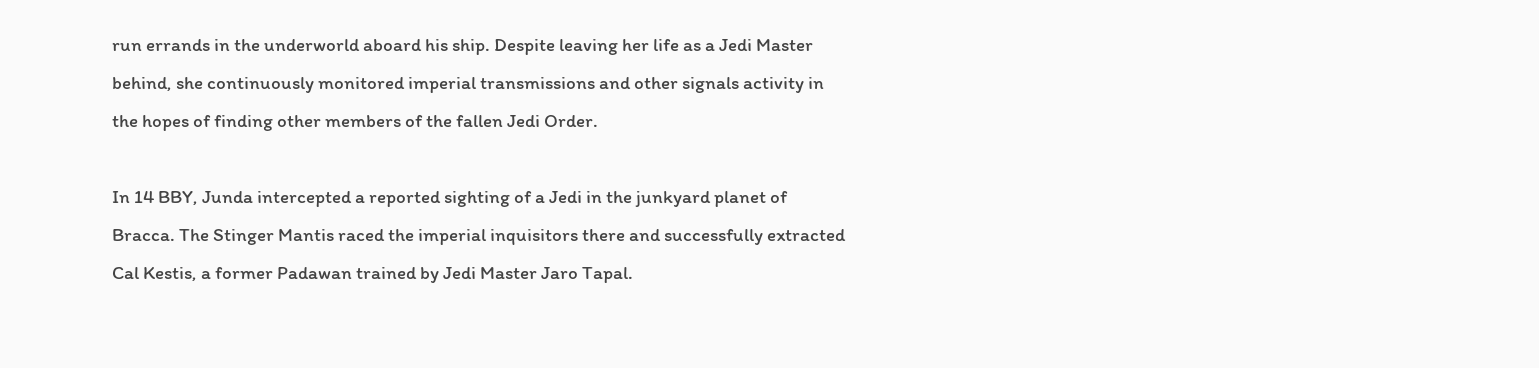run errands in the underworld aboard his ship. Despite leaving her life as a Jedi Master behind, she continuously monitored imperial transmissions and other signals activity in the hopes of finding other members of the fallen Jedi Order.

In 14 BBY, Junda intercepted a reported sighting of a Jedi in the junkyard planet of Bracca. The Stinger Mantis raced the imperial inquisitors there and successfully extracted Cal Kestis, a former Padawan trained by Jedi Master Jaro Tapal.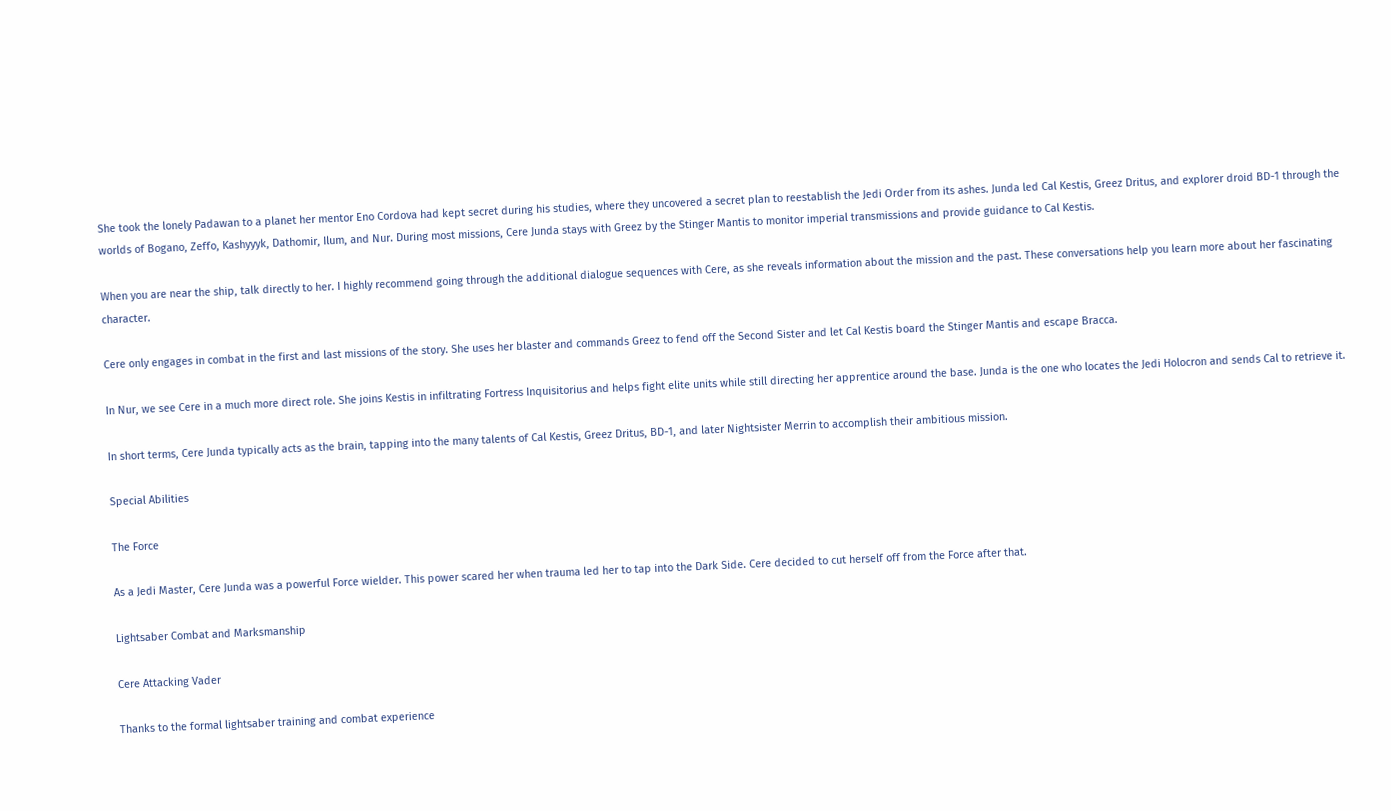She took the lonely Padawan to a planet her mentor Eno Cordova had kept secret during his studies, where they uncovered a secret plan to reestablish the Jedi Order from its ashes. Junda led Cal Kestis, Greez Dritus, and explorer droid BD-1 through the worlds of Bogano, Zeffo, Kashyyyk, Dathomir, Ilum, and Nur. During most missions, Cere Junda stays with Greez by the Stinger Mantis to monitor imperial transmissions and provide guidance to Cal Kestis.

When you are near the ship, talk directly to her. I highly recommend going through the additional dialogue sequences with Cere, as she reveals information about the mission and the past. These conversations help you learn more about her fascinating character.

Cere only engages in combat in the first and last missions of the story. She uses her blaster and commands Greez to fend off the Second Sister and let Cal Kestis board the Stinger Mantis and escape Bracca.

In Nur, we see Cere in a much more direct role. She joins Kestis in infiltrating Fortress Inquisitorius and helps fight elite units while still directing her apprentice around the base. Junda is the one who locates the Jedi Holocron and sends Cal to retrieve it.

In short terms, Cere Junda typically acts as the brain, tapping into the many talents of Cal Kestis, Greez Dritus, BD-1, and later Nightsister Merrin to accomplish their ambitious mission.

Special Abilities

The Force

As a Jedi Master, Cere Junda was a powerful Force wielder. This power scared her when trauma led her to tap into the Dark Side. Cere decided to cut herself off from the Force after that.

Lightsaber Combat and Marksmanship

Cere Attacking Vader

Thanks to the formal lightsaber training and combat experience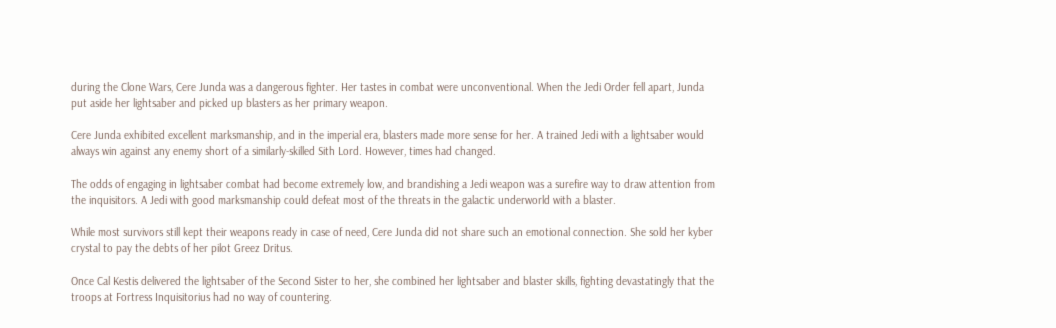during the Clone Wars, Cere Junda was a dangerous fighter. Her tastes in combat were unconventional. When the Jedi Order fell apart, Junda put aside her lightsaber and picked up blasters as her primary weapon.

Cere Junda exhibited excellent marksmanship, and in the imperial era, blasters made more sense for her. A trained Jedi with a lightsaber would always win against any enemy short of a similarly-skilled Sith Lord. However, times had changed.

The odds of engaging in lightsaber combat had become extremely low, and brandishing a Jedi weapon was a surefire way to draw attention from the inquisitors. A Jedi with good marksmanship could defeat most of the threats in the galactic underworld with a blaster.

While most survivors still kept their weapons ready in case of need, Cere Junda did not share such an emotional connection. She sold her kyber crystal to pay the debts of her pilot Greez Dritus.

Once Cal Kestis delivered the lightsaber of the Second Sister to her, she combined her lightsaber and blaster skills, fighting devastatingly that the troops at Fortress Inquisitorius had no way of countering.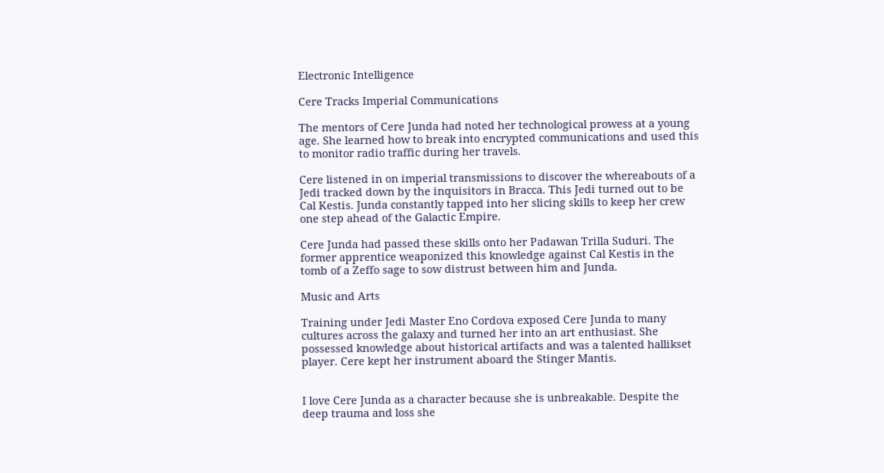Electronic Intelligence

Cere Tracks Imperial Communications

The mentors of Cere Junda had noted her technological prowess at a young age. She learned how to break into encrypted communications and used this to monitor radio traffic during her travels.

Cere listened in on imperial transmissions to discover the whereabouts of a Jedi tracked down by the inquisitors in Bracca. This Jedi turned out to be Cal Kestis. Junda constantly tapped into her slicing skills to keep her crew one step ahead of the Galactic Empire.

Cere Junda had passed these skills onto her Padawan Trilla Suduri. The former apprentice weaponized this knowledge against Cal Kestis in the tomb of a Zeffo sage to sow distrust between him and Junda.

Music and Arts

Training under Jedi Master Eno Cordova exposed Cere Junda to many cultures across the galaxy and turned her into an art enthusiast. She possessed knowledge about historical artifacts and was a talented hallikset player. Cere kept her instrument aboard the Stinger Mantis.


I love Cere Junda as a character because she is unbreakable. Despite the deep trauma and loss she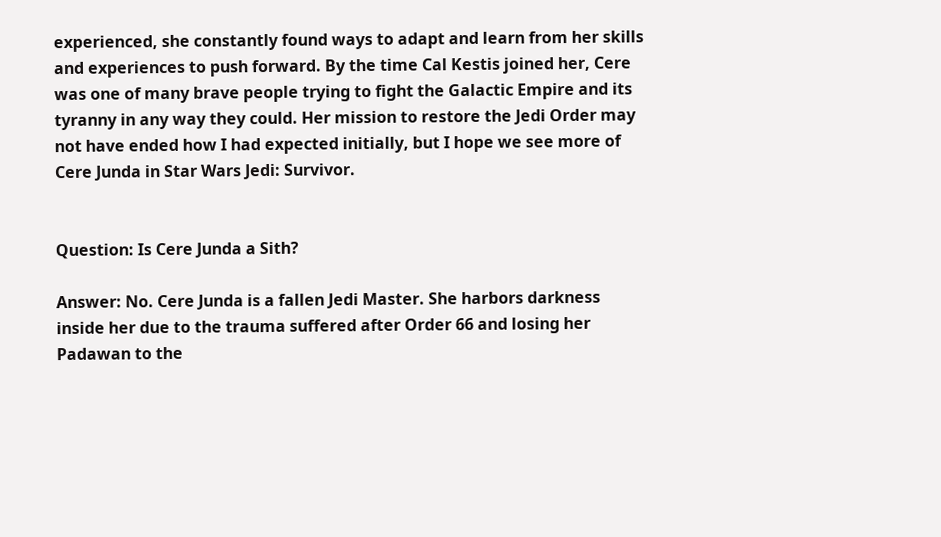experienced, she constantly found ways to adapt and learn from her skills and experiences to push forward. By the time Cal Kestis joined her, Cere was one of many brave people trying to fight the Galactic Empire and its tyranny in any way they could. Her mission to restore the Jedi Order may not have ended how I had expected initially, but I hope we see more of Cere Junda in Star Wars Jedi: Survivor.


Question: Is Cere Junda a Sith?

Answer: No. Cere Junda is a fallen Jedi Master. She harbors darkness inside her due to the trauma suffered after Order 66 and losing her Padawan to the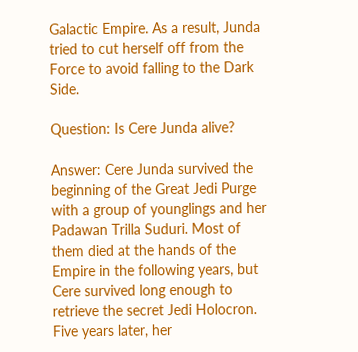Galactic Empire. As a result, Junda tried to cut herself off from the Force to avoid falling to the Dark Side.

Question: Is Cere Junda alive?

Answer: Cere Junda survived the beginning of the Great Jedi Purge with a group of younglings and her Padawan Trilla Suduri. Most of them died at the hands of the Empire in the following years, but Cere survived long enough to retrieve the secret Jedi Holocron. Five years later, her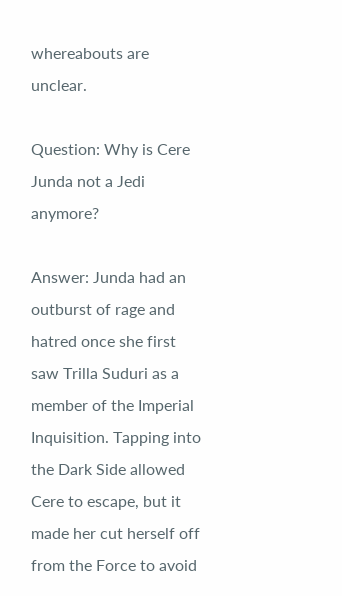whereabouts are unclear.

Question: Why is Cere Junda not a Jedi anymore?

Answer: Junda had an outburst of rage and hatred once she first saw Trilla Suduri as a member of the Imperial Inquisition. Tapping into the Dark Side allowed Cere to escape, but it made her cut herself off from the Force to avoid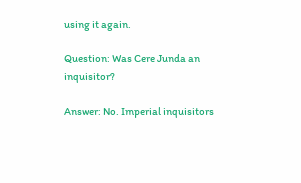using it again.

Question: Was Cere Junda an inquisitor?

Answer: No. Imperial inquisitors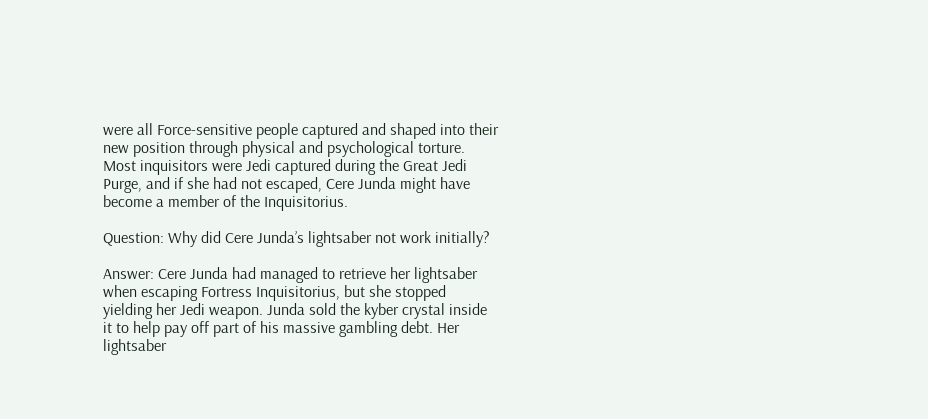were all Force-sensitive people captured and shaped into their new position through physical and psychological torture. Most inquisitors were Jedi captured during the Great Jedi Purge, and if she had not escaped, Cere Junda might have become a member of the Inquisitorius.

Question: Why did Cere Junda’s lightsaber not work initially?

Answer: Cere Junda had managed to retrieve her lightsaber when escaping Fortress Inquisitorius, but she stopped yielding her Jedi weapon. Junda sold the kyber crystal inside it to help pay off part of his massive gambling debt. Her lightsaber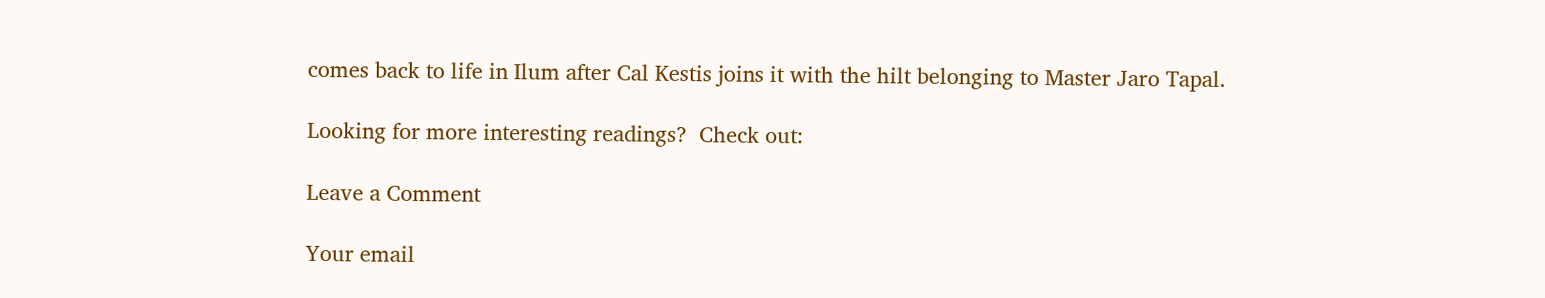comes back to life in Ilum after Cal Kestis joins it with the hilt belonging to Master Jaro Tapal.

Looking for more interesting readings?  Check out:

Leave a Comment

Your email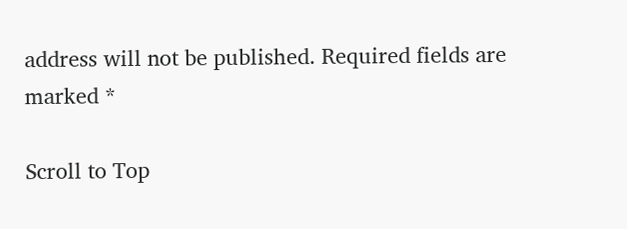address will not be published. Required fields are marked *

Scroll to Top